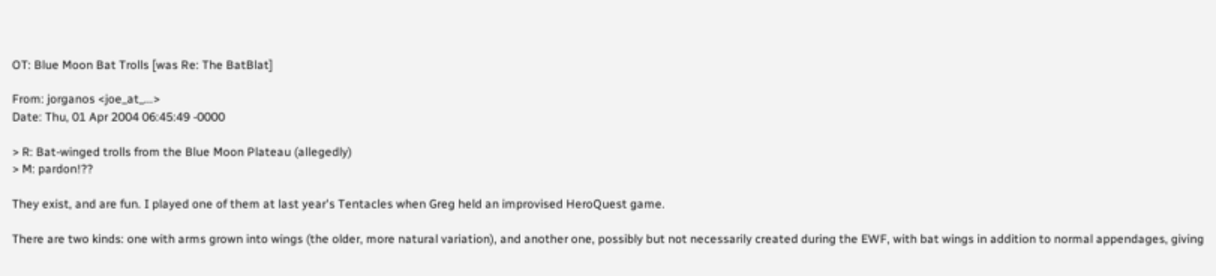OT: Blue Moon Bat Trolls [was Re: The BatBlat]

From: jorganos <joe_at_...>
Date: Thu, 01 Apr 2004 06:45:49 -0000

> R: Bat-winged trolls from the Blue Moon Plateau (allegedly)
> M: pardon!??

They exist, and are fun. I played one of them at last year's Tentacles when Greg held an improvised HeroQuest game.

There are two kinds: one with arms grown into wings (the older, more natural variation), and another one, possibly but not necessarily created during the EWF, with bat wings in addition to normal appendages, giving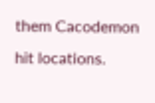them Cacodemon hit locations.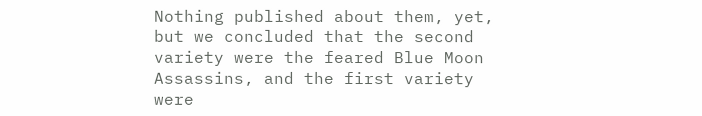Nothing published about them, yet, but we concluded that the second variety were the feared Blue Moon Assassins, and the first variety were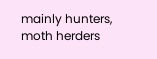mainly hunters, moth herders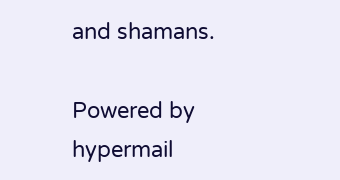and shamans.

Powered by hypermail